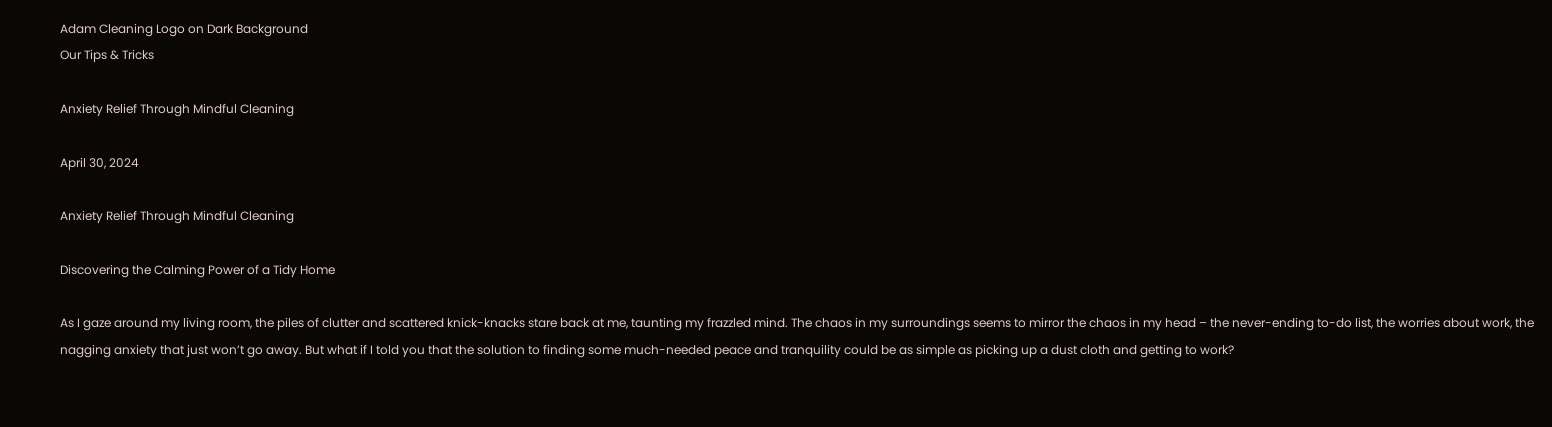Adam Cleaning Logo on Dark Background
Our Tips & Tricks

Anxiety Relief Through Mindful Cleaning

April 30, 2024

Anxiety Relief Through Mindful Cleaning

Discovering the Calming Power of a Tidy Home

As I gaze around my living room, the piles of clutter and scattered knick-knacks stare back at me, taunting my frazzled mind. The chaos in my surroundings seems to mirror the chaos in my head – the never-ending to-do list, the worries about work, the nagging anxiety that just won’t go away. But what if I told you that the solution to finding some much-needed peace and tranquility could be as simple as picking up a dust cloth and getting to work?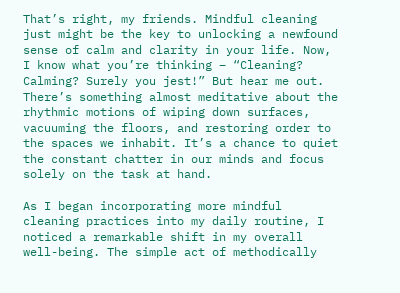That’s right, my friends. Mindful cleaning just might be the key to unlocking a newfound sense of calm and clarity in your life. Now, I know what you’re thinking – “Cleaning? Calming? Surely you jest!” But hear me out. There’s something almost meditative about the rhythmic motions of wiping down surfaces, vacuuming the floors, and restoring order to the spaces we inhabit. It’s a chance to quiet the constant chatter in our minds and focus solely on the task at hand.

As I began incorporating more mindful cleaning practices into my daily routine, I noticed a remarkable shift in my overall well-being. The simple act of methodically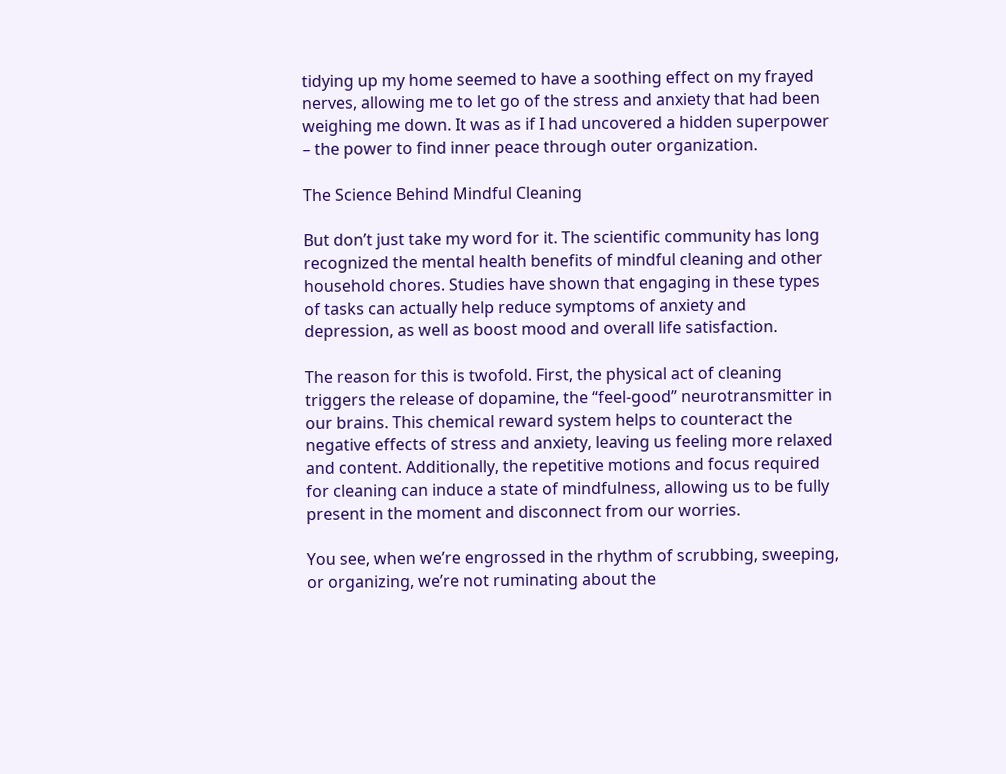tidying up my home seemed to have a soothing effect on my frayed nerves, allowing me to let go of the stress and anxiety that had been weighing me down. It was as if I had uncovered a hidden superpower – the power to find inner peace through outer organization.

The Science Behind Mindful Cleaning

But don’t just take my word for it. The scientific community has long recognized the mental health benefits of mindful cleaning and other household chores. Studies have shown that engaging in these types of tasks can actually help reduce symptoms of anxiety and depression, as well as boost mood and overall life satisfaction.

The reason for this is twofold. First, the physical act of cleaning triggers the release of dopamine, the “feel-good” neurotransmitter in our brains. This chemical reward system helps to counteract the negative effects of stress and anxiety, leaving us feeling more relaxed and content. Additionally, the repetitive motions and focus required for cleaning can induce a state of mindfulness, allowing us to be fully present in the moment and disconnect from our worries.

You see, when we’re engrossed in the rhythm of scrubbing, sweeping, or organizing, we’re not ruminating about the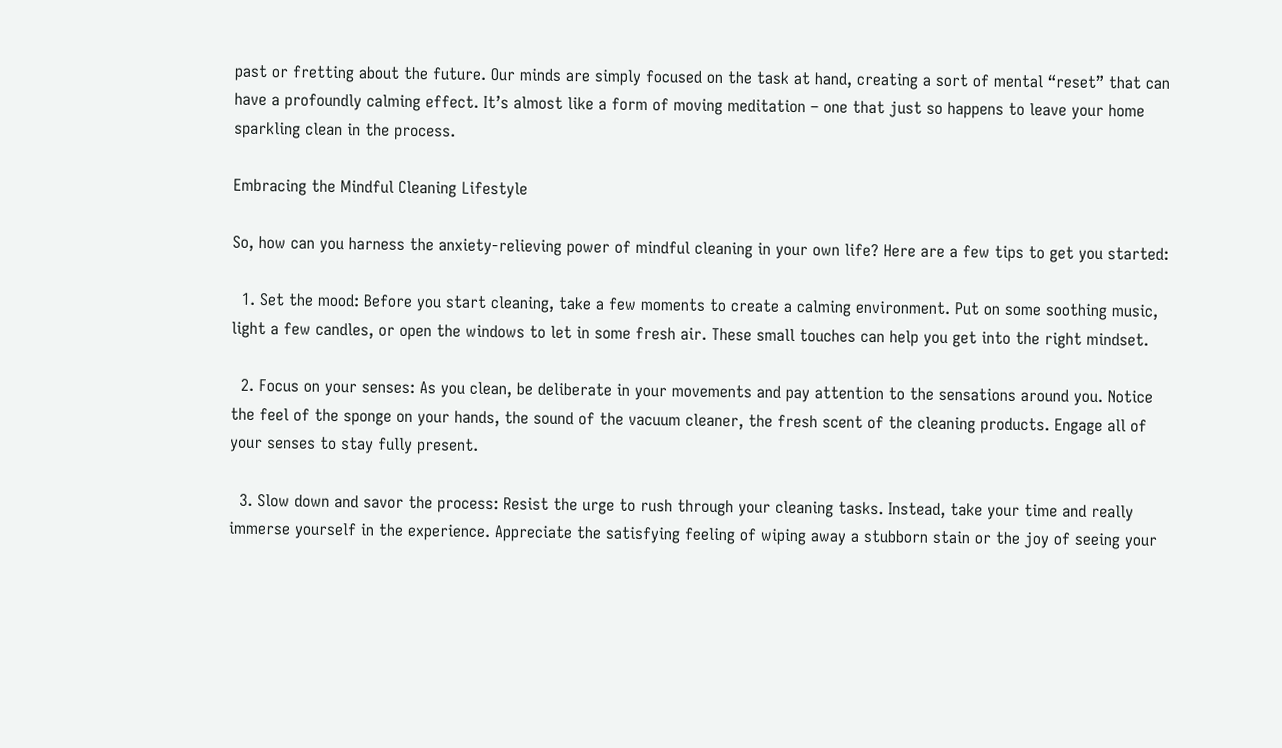past or fretting about the future. Our minds are simply focused on the task at hand, creating a sort of mental “reset” that can have a profoundly calming effect. It’s almost like a form of moving meditation – one that just so happens to leave your home sparkling clean in the process.

Embracing the Mindful Cleaning Lifestyle

So, how can you harness the anxiety-relieving power of mindful cleaning in your own life? Here are a few tips to get you started:

  1. Set the mood: Before you start cleaning, take a few moments to create a calming environment. Put on some soothing music, light a few candles, or open the windows to let in some fresh air. These small touches can help you get into the right mindset.

  2. Focus on your senses: As you clean, be deliberate in your movements and pay attention to the sensations around you. Notice the feel of the sponge on your hands, the sound of the vacuum cleaner, the fresh scent of the cleaning products. Engage all of your senses to stay fully present.

  3. Slow down and savor the process: Resist the urge to rush through your cleaning tasks. Instead, take your time and really immerse yourself in the experience. Appreciate the satisfying feeling of wiping away a stubborn stain or the joy of seeing your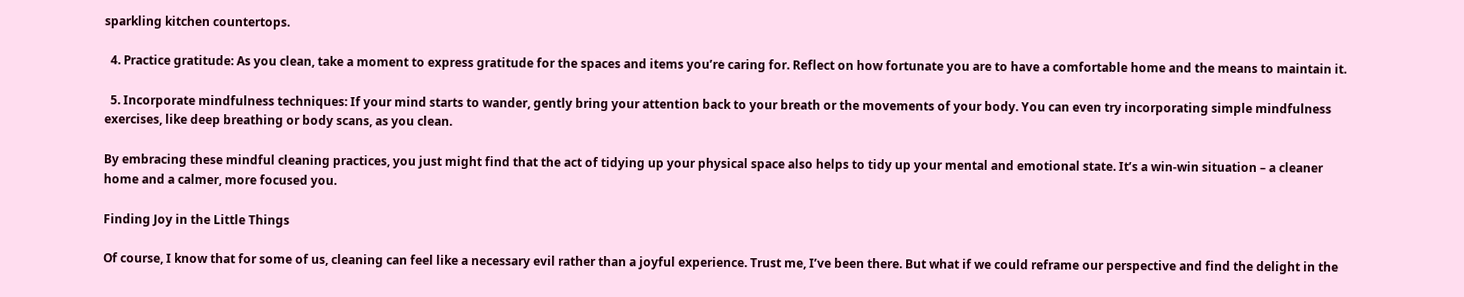sparkling kitchen countertops.

  4. Practice gratitude: As you clean, take a moment to express gratitude for the spaces and items you’re caring for. Reflect on how fortunate you are to have a comfortable home and the means to maintain it.

  5. Incorporate mindfulness techniques: If your mind starts to wander, gently bring your attention back to your breath or the movements of your body. You can even try incorporating simple mindfulness exercises, like deep breathing or body scans, as you clean.

By embracing these mindful cleaning practices, you just might find that the act of tidying up your physical space also helps to tidy up your mental and emotional state. It’s a win-win situation – a cleaner home and a calmer, more focused you.

Finding Joy in the Little Things

Of course, I know that for some of us, cleaning can feel like a necessary evil rather than a joyful experience. Trust me, I’ve been there. But what if we could reframe our perspective and find the delight in the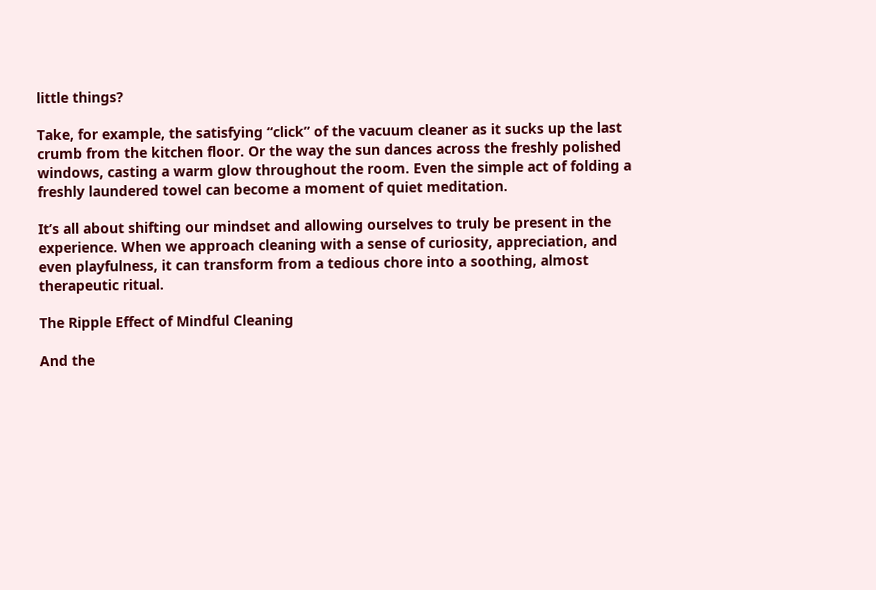little things?

Take, for example, the satisfying “click” of the vacuum cleaner as it sucks up the last crumb from the kitchen floor. Or the way the sun dances across the freshly polished windows, casting a warm glow throughout the room. Even the simple act of folding a freshly laundered towel can become a moment of quiet meditation.

It’s all about shifting our mindset and allowing ourselves to truly be present in the experience. When we approach cleaning with a sense of curiosity, appreciation, and even playfulness, it can transform from a tedious chore into a soothing, almost therapeutic ritual.

The Ripple Effect of Mindful Cleaning

And the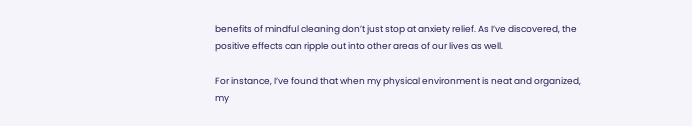benefits of mindful cleaning don’t just stop at anxiety relief. As I’ve discovered, the positive effects can ripple out into other areas of our lives as well.

For instance, I’ve found that when my physical environment is neat and organized, my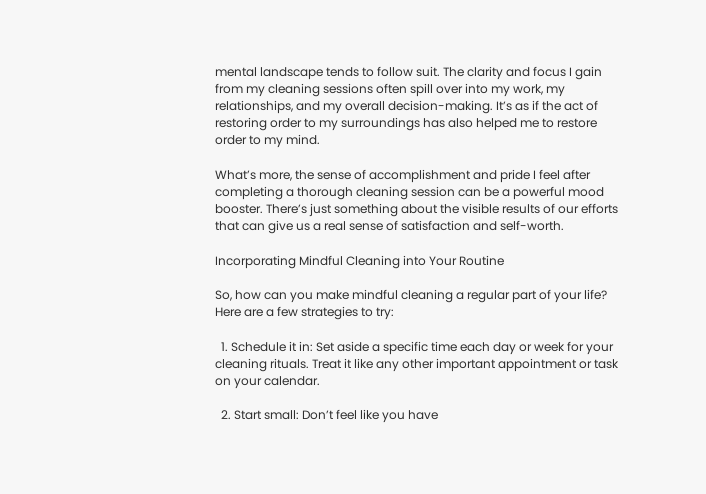mental landscape tends to follow suit. The clarity and focus I gain from my cleaning sessions often spill over into my work, my relationships, and my overall decision-making. It’s as if the act of restoring order to my surroundings has also helped me to restore order to my mind.

What’s more, the sense of accomplishment and pride I feel after completing a thorough cleaning session can be a powerful mood booster. There’s just something about the visible results of our efforts that can give us a real sense of satisfaction and self-worth.

Incorporating Mindful Cleaning into Your Routine

So, how can you make mindful cleaning a regular part of your life? Here are a few strategies to try:

  1. Schedule it in: Set aside a specific time each day or week for your cleaning rituals. Treat it like any other important appointment or task on your calendar.

  2. Start small: Don’t feel like you have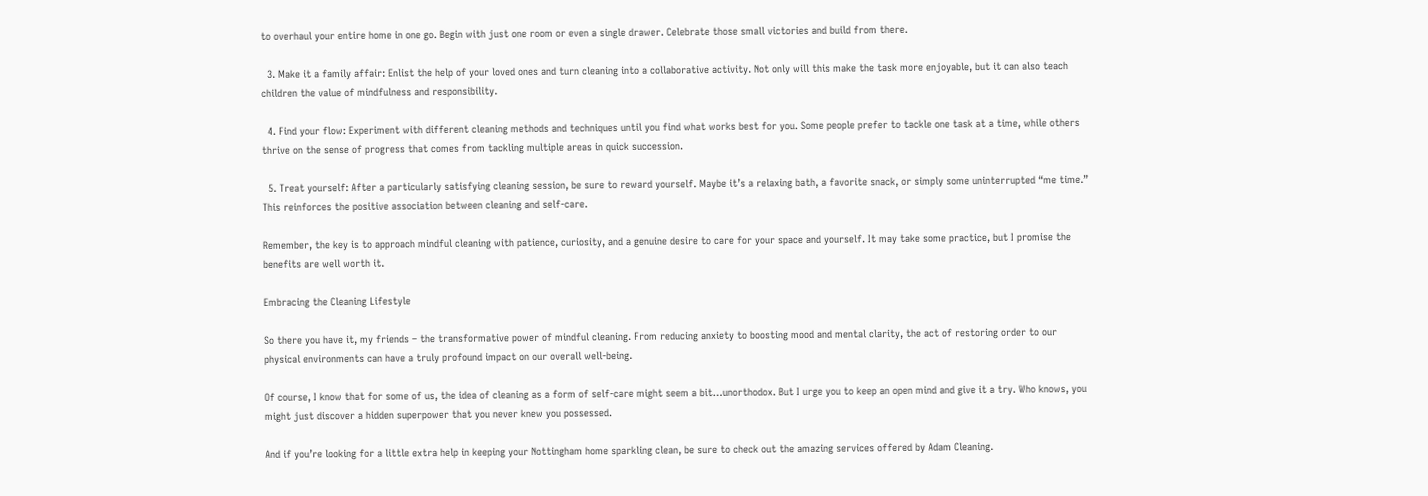to overhaul your entire home in one go. Begin with just one room or even a single drawer. Celebrate those small victories and build from there.

  3. Make it a family affair: Enlist the help of your loved ones and turn cleaning into a collaborative activity. Not only will this make the task more enjoyable, but it can also teach children the value of mindfulness and responsibility.

  4. Find your flow: Experiment with different cleaning methods and techniques until you find what works best for you. Some people prefer to tackle one task at a time, while others thrive on the sense of progress that comes from tackling multiple areas in quick succession.

  5. Treat yourself: After a particularly satisfying cleaning session, be sure to reward yourself. Maybe it’s a relaxing bath, a favorite snack, or simply some uninterrupted “me time.” This reinforces the positive association between cleaning and self-care.

Remember, the key is to approach mindful cleaning with patience, curiosity, and a genuine desire to care for your space and yourself. It may take some practice, but I promise the benefits are well worth it.

Embracing the Cleaning Lifestyle

So there you have it, my friends – the transformative power of mindful cleaning. From reducing anxiety to boosting mood and mental clarity, the act of restoring order to our physical environments can have a truly profound impact on our overall well-being.

Of course, I know that for some of us, the idea of cleaning as a form of self-care might seem a bit…unorthodox. But I urge you to keep an open mind and give it a try. Who knows, you might just discover a hidden superpower that you never knew you possessed.

And if you’re looking for a little extra help in keeping your Nottingham home sparkling clean, be sure to check out the amazing services offered by Adam Cleaning.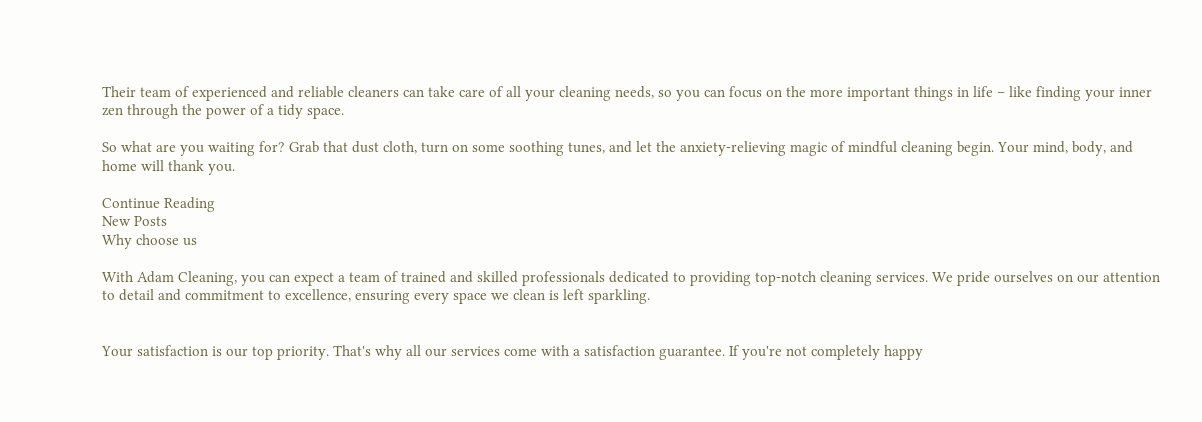Their team of experienced and reliable cleaners can take care of all your cleaning needs, so you can focus on the more important things in life – like finding your inner zen through the power of a tidy space.

So what are you waiting for? Grab that dust cloth, turn on some soothing tunes, and let the anxiety-relieving magic of mindful cleaning begin. Your mind, body, and home will thank you.

Continue Reading
New Posts
Why choose us

With Adam Cleaning, you can expect a team of trained and skilled professionals dedicated to providing top-notch cleaning services. We pride ourselves on our attention to detail and commitment to excellence, ensuring every space we clean is left sparkling.


Your satisfaction is our top priority. That's why all our services come with a satisfaction guarantee. If you're not completely happy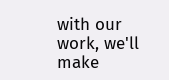with our work, we'll make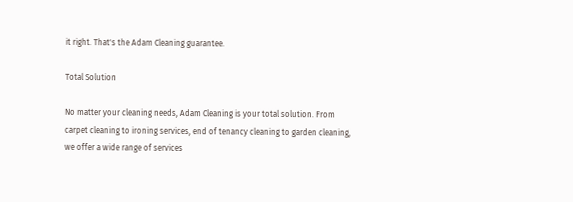it right. That's the Adam Cleaning guarantee.

Total Solution

No matter your cleaning needs, Adam Cleaning is your total solution. From carpet cleaning to ironing services, end of tenancy cleaning to garden cleaning, we offer a wide range of services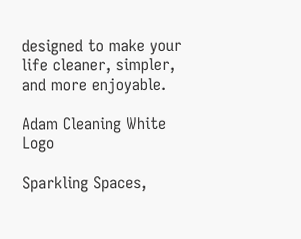designed to make your life cleaner, simpler, and more enjoyable.

Adam Cleaning White Logo

Sparkling Spaces,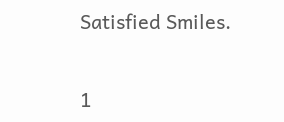Satisfied Smiles.


1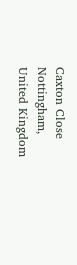Caxton Close Nottingham,
United Kingdom